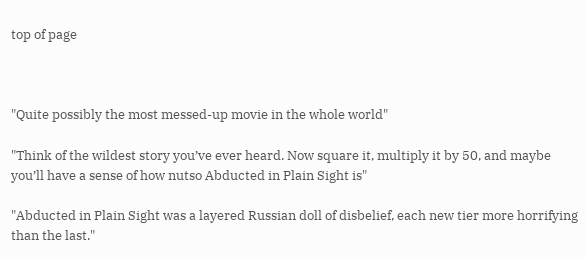top of page



"Quite possibly the most messed-up movie in the whole world"

"Think of the wildest story you’ve ever heard. Now square it, multiply it by 50, and maybe you’ll have a sense of how nutso Abducted in Plain Sight is"

"Abducted in Plain Sight was a layered Russian doll of disbelief, each new tier more horrifying than the last."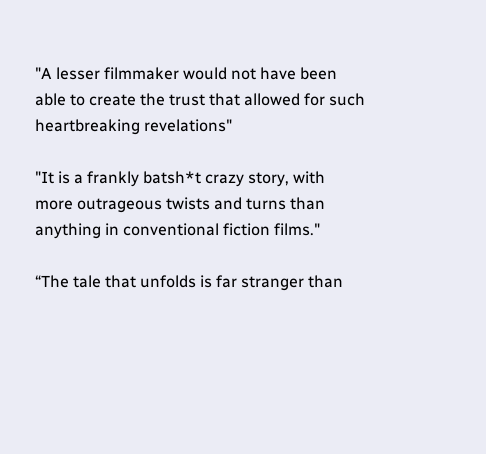"A lesser filmmaker would not have been able to create the trust that allowed for such heartbreaking revelations"

"It is a frankly batsh*t crazy story, with more outrageous twists and turns than anything in conventional fiction films."

“The tale that unfolds is far stranger than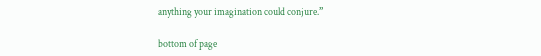anything your imagination could conjure.”

bottom of page